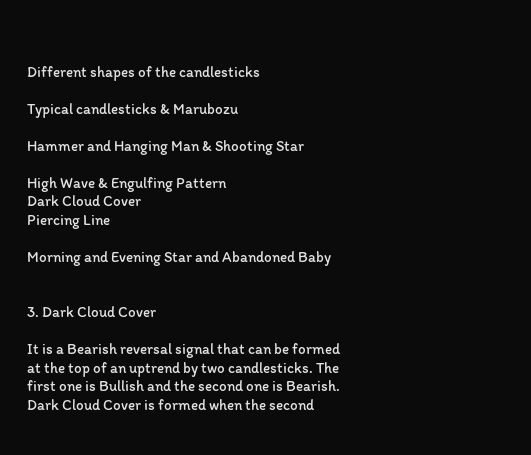Different shapes of the candlesticks

Typical candlesticks & Marubozu

Hammer and Hanging Man & Shooting Star

High Wave & Engulfing Pattern
Dark Cloud Cover
Piercing Line

Morning and Evening Star and Abandoned Baby


3. Dark Cloud Cover

It is a Bearish reversal signal that can be formed at the top of an uptrend by two candlesticks. The first one is Bullish and the second one is Bearish. Dark Cloud Cover is formed when the second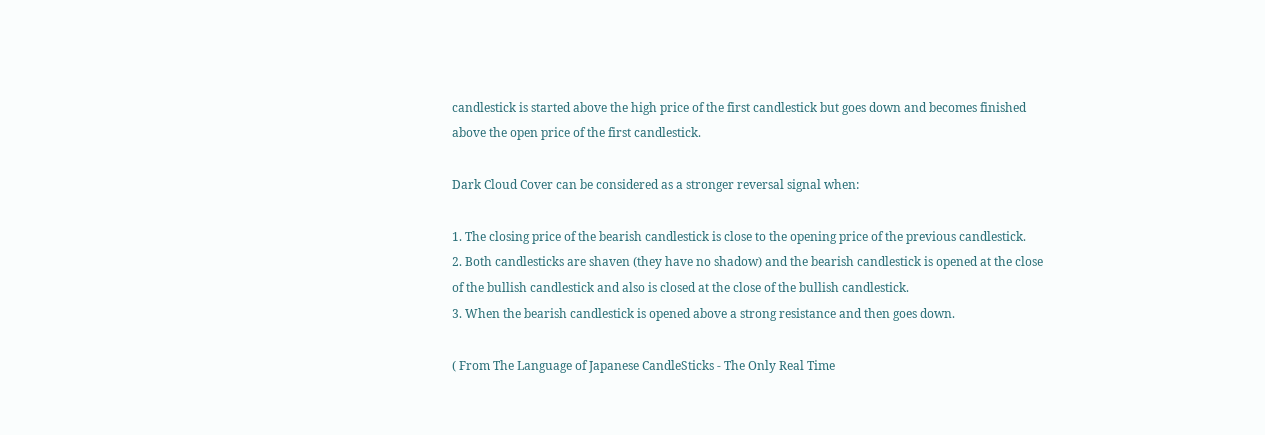candlestick is started above the high price of the first candlestick but goes down and becomes finished above the open price of the first candlestick.

Dark Cloud Cover can be considered as a stronger reversal signal when:

1. The closing price of the bearish candlestick is close to the opening price of the previous candlestick.
2. Both candlesticks are shaven (they have no shadow) and the bearish candlestick is opened at the close of the bullish candlestick and also is closed at the close of the bullish candlestick.
3. When the bearish candlestick is opened above a strong resistance and then goes down.

( From The Language of Japanese CandleSticks - The Only Real Time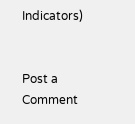Indicators)


Post a Comment